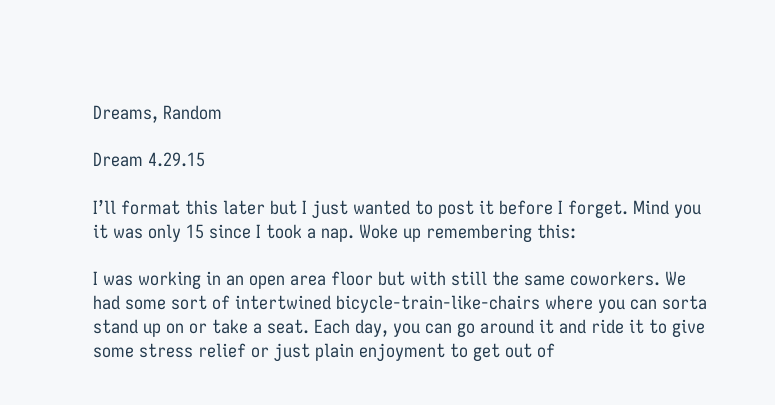Dreams, Random

Dream 4.29.15

I’ll format this later but I just wanted to post it before I forget. Mind you it was only 15 since I took a nap. Woke up remembering this:

I was working in an open area floor but with still the same coworkers. We had some sort of intertwined bicycle-train-like-chairs where you can sorta stand up on or take a seat. Each day, you can go around it and ride it to give some stress relief or just plain enjoyment to get out of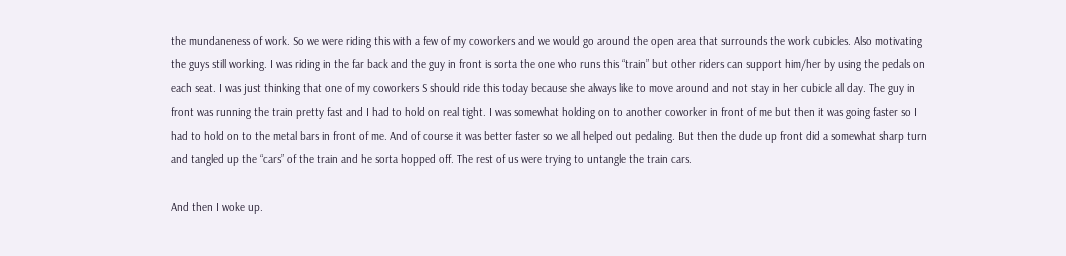the mundaneness of work. So we were riding this with a few of my coworkers and we would go around the open area that surrounds the work cubicles. Also motivating the guys still working. I was riding in the far back and the guy in front is sorta the one who runs this “train” but other riders can support him/her by using the pedals on each seat. I was just thinking that one of my coworkers S should ride this today because she always like to move around and not stay in her cubicle all day. The guy in front was running the train pretty fast and I had to hold on real tight. I was somewhat holding on to another coworker in front of me but then it was going faster so I had to hold on to the metal bars in front of me. And of course it was better faster so we all helped out pedaling. But then the dude up front did a somewhat sharp turn and tangled up the “cars” of the train and he sorta hopped off. The rest of us were trying to untangle the train cars.

And then I woke up.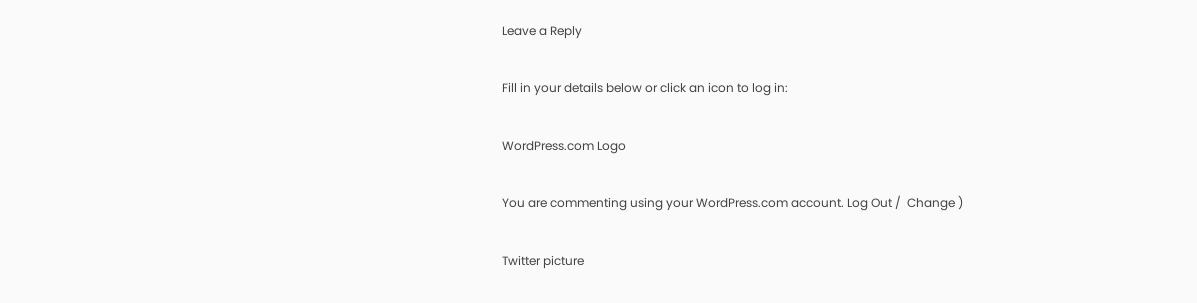Leave a Reply

Fill in your details below or click an icon to log in:

WordPress.com Logo

You are commenting using your WordPress.com account. Log Out /  Change )

Twitter picture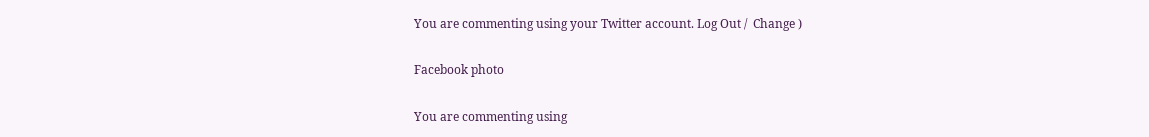You are commenting using your Twitter account. Log Out /  Change )

Facebook photo

You are commenting using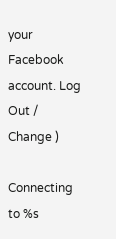your Facebook account. Log Out /  Change )

Connecting to %s